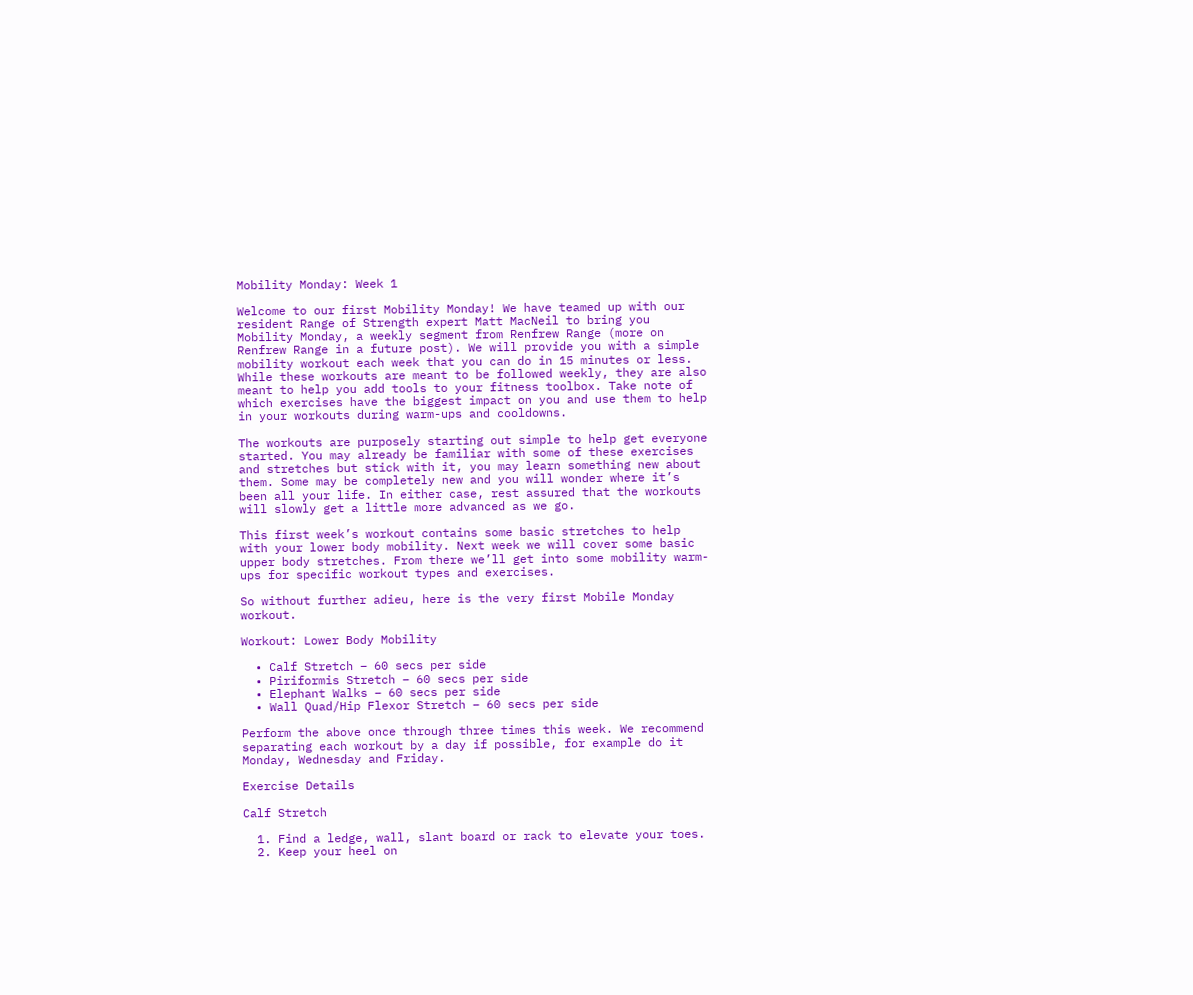Mobility Monday: Week 1

Welcome to our first Mobility Monday! We have teamed up with our resident Range of Strength expert Matt MacNeil to bring you Mobility Monday, a weekly segment from Renfrew Range (more on Renfrew Range in a future post). We will provide you with a simple mobility workout each week that you can do in 15 minutes or less. While these workouts are meant to be followed weekly, they are also meant to help you add tools to your fitness toolbox. Take note of which exercises have the biggest impact on you and use them to help in your workouts during warm-ups and cooldowns.

The workouts are purposely starting out simple to help get everyone started. You may already be familiar with some of these exercises and stretches but stick with it, you may learn something new about them. Some may be completely new and you will wonder where it’s been all your life. In either case, rest assured that the workouts will slowly get a little more advanced as we go.

This first week’s workout contains some basic stretches to help with your lower body mobility. Next week we will cover some basic upper body stretches. From there we’ll get into some mobility warm-ups for specific workout types and exercises.

So without further adieu, here is the very first Mobile Monday workout.

Workout: Lower Body Mobility

  • Calf Stretch – 60 secs per side
  • Piriformis Stretch – 60 secs per side
  • Elephant Walks – 60 secs per side
  • Wall Quad/Hip Flexor Stretch – 60 secs per side

Perform the above once through three times this week. We recommend separating each workout by a day if possible, for example do it Monday, Wednesday and Friday.

Exercise Details

Calf Stretch

  1. Find a ledge, wall, slant board or rack to elevate your toes.
  2. Keep your heel on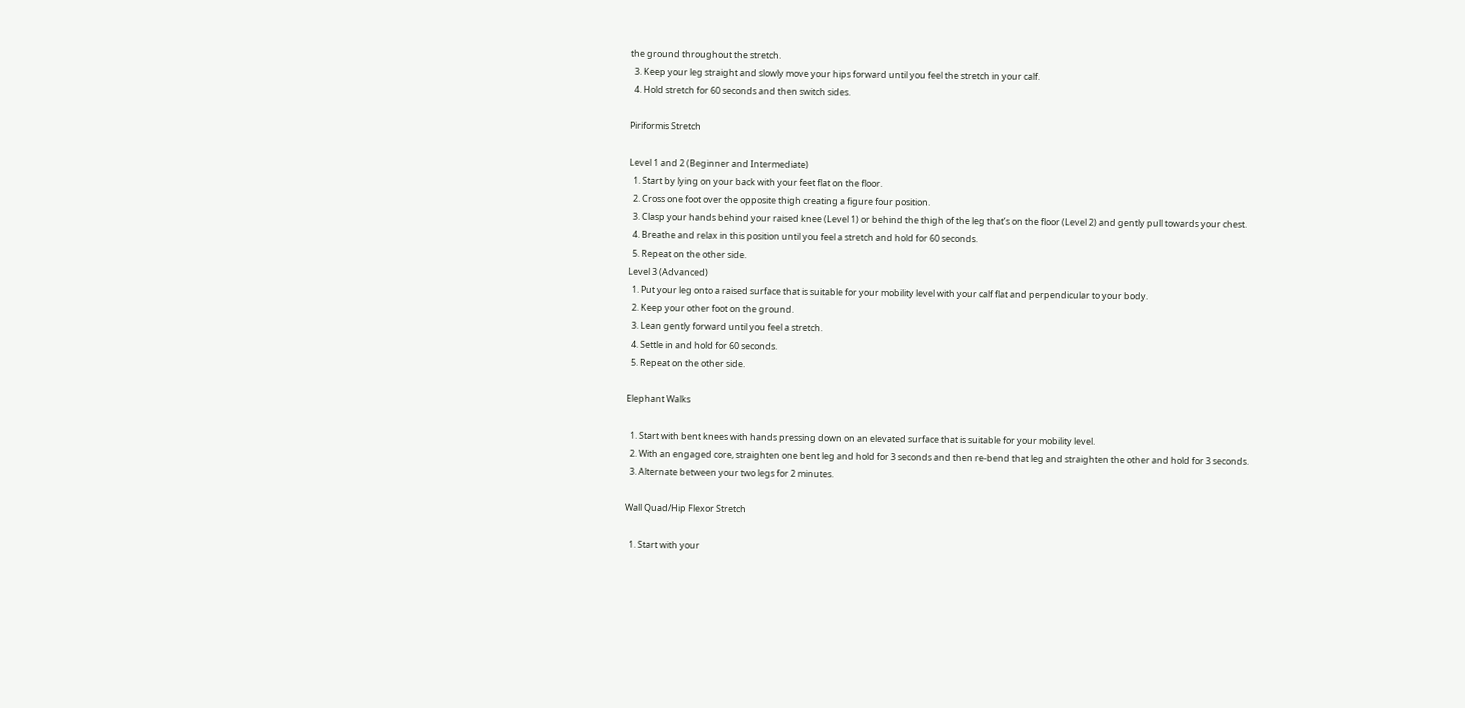the ground throughout the stretch.
  3. Keep your leg straight and slowly move your hips forward until you feel the stretch in your calf.
  4. Hold stretch for 60 seconds and then switch sides.

Piriformis Stretch

Level 1 and 2 (Beginner and Intermediate)
  1. Start by lying on your back with your feet flat on the floor.
  2. Cross one foot over the opposite thigh creating a figure four position.
  3. Clasp your hands behind your raised knee (Level 1) or behind the thigh of the leg that’s on the floor (Level 2) and gently pull towards your chest.
  4. Breathe and relax in this position until you feel a stretch and hold for 60 seconds.
  5. Repeat on the other side.
Level 3 (Advanced)
  1. Put your leg onto a raised surface that is suitable for your mobility level with your calf flat and perpendicular to your body.
  2. Keep your other foot on the ground.
  3. Lean gently forward until you feel a stretch.
  4. Settle in and hold for 60 seconds.
  5. Repeat on the other side.

Elephant Walks

  1. Start with bent knees with hands pressing down on an elevated surface that is suitable for your mobility level.
  2. With an engaged core, straighten one bent leg and hold for 3 seconds and then re-bend that leg and straighten the other and hold for 3 seconds.
  3. Alternate between your two legs for 2 minutes.

Wall Quad/Hip Flexor Stretch

  1. Start with your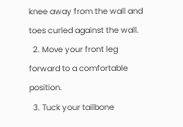knee away from the wall and toes curled against the wall.
  2. Move your front leg forward to a comfortable position.
  3. Tuck your tailbone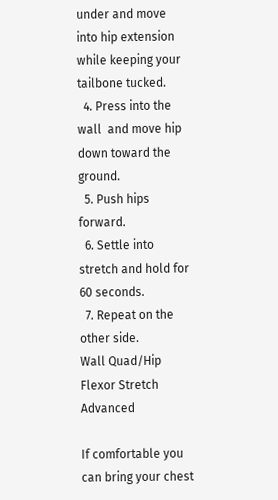under and move into hip extension while keeping your tailbone tucked.
  4. Press into the wall  and move hip down toward the ground.
  5. Push hips forward.
  6. Settle into stretch and hold for 60 seconds.
  7. Repeat on the other side.
Wall Quad/Hip Flexor Stretch Advanced

If comfortable you can bring your chest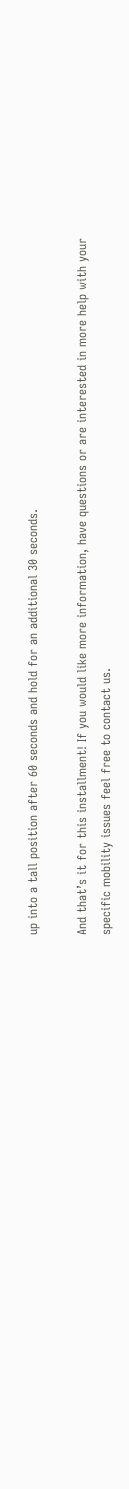up into a tall position after 60 seconds and hold for an additional 30 seconds.

And that’s it for this installment! If you would like more information, have questions or are interested in more help with your specific mobility issues feel free to contact us.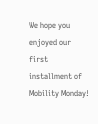We hope you enjoyed our first installment of Mobility Monday!